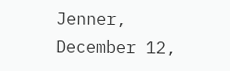Jenner, December 12,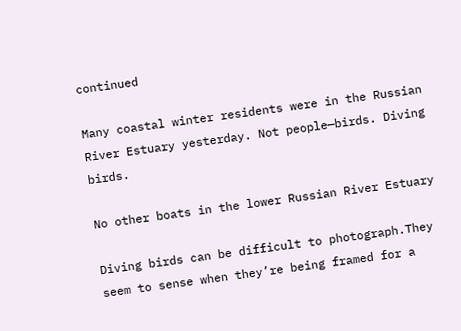continued

Many coastal winter residents were in the Russian River Estuary yesterday. Not people—birds. Diving birds.

No other boats in the lower Russian River Estuary

Diving birds can be difficult to photograph.They seem to sense when they’re being framed for a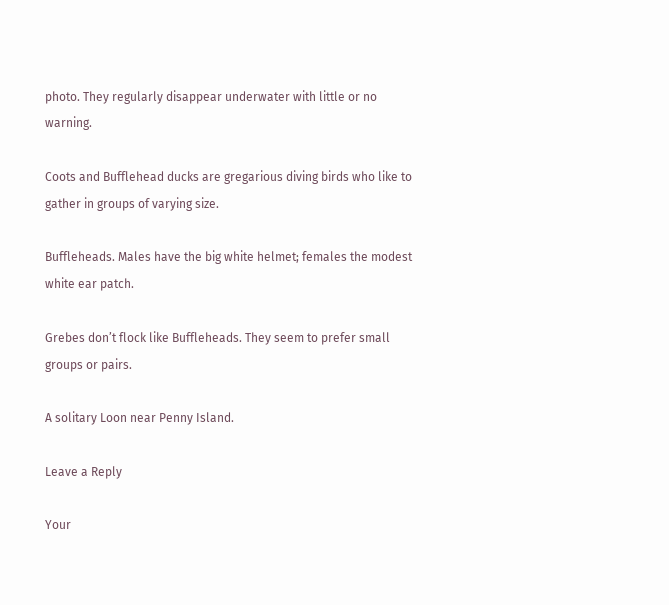photo. They regularly disappear underwater with little or no warning.

Coots and Bufflehead ducks are gregarious diving birds who like to gather in groups of varying size.

Buffleheads. Males have the big white helmet; females the modest white ear patch.

Grebes don’t flock like Buffleheads. They seem to prefer small groups or pairs.

A solitary Loon near Penny Island.

Leave a Reply

Your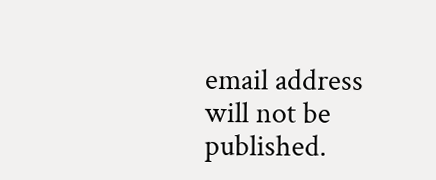email address will not be published.